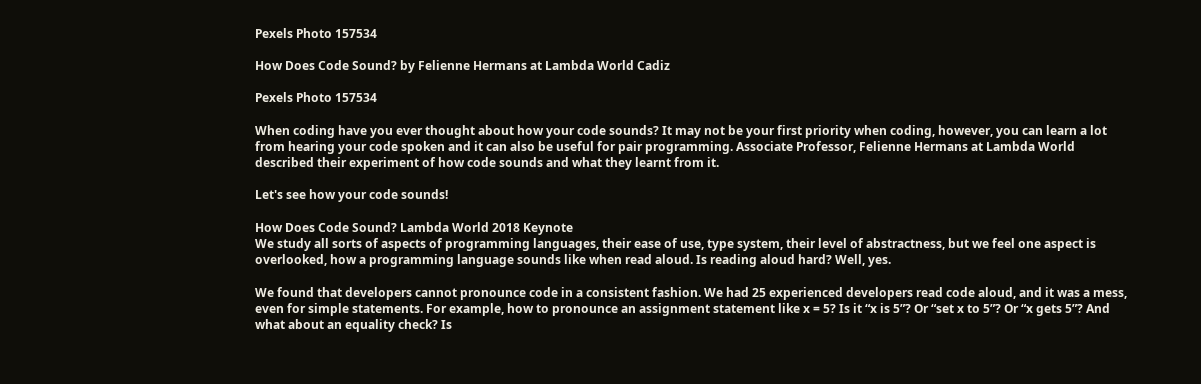Pexels Photo 157534

How Does Code Sound? by Felienne Hermans at Lambda World Cadiz

Pexels Photo 157534

When coding have you ever thought about how your code sounds? It may not be your first priority when coding, however, you can learn a lot from hearing your code spoken and it can also be useful for pair programming. Associate Professor, Felienne Hermans at Lambda World described their experiment of how code sounds and what they learnt from it.

Let's see how your code sounds!

How Does Code Sound? Lambda World 2018 Keynote
We study all sorts of aspects of programming languages, their ease of use, type system, their level of abstractness, but we feel one aspect is overlooked, how a programming language sounds like when read aloud. Is reading aloud hard? Well, yes.

We found that developers cannot pronounce code in a consistent fashion. We had 25 experienced developers read code aloud, and it was a mess, even for simple statements. For example, how to pronounce an assignment statement like x = 5? Is it “x is 5”? Or “set x to 5”? Or “x gets 5”? And what about an equality check? Is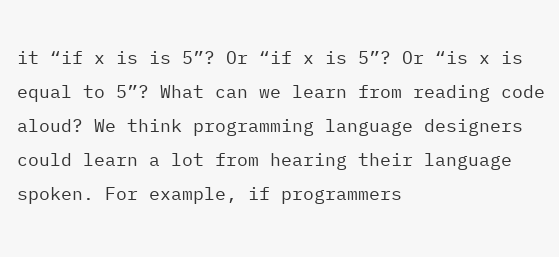it “if x is is 5”? Or “if x is 5”? Or “is x is equal to 5”? What can we learn from reading code aloud? We think programming language designers could learn a lot from hearing their language spoken. For example, if programmers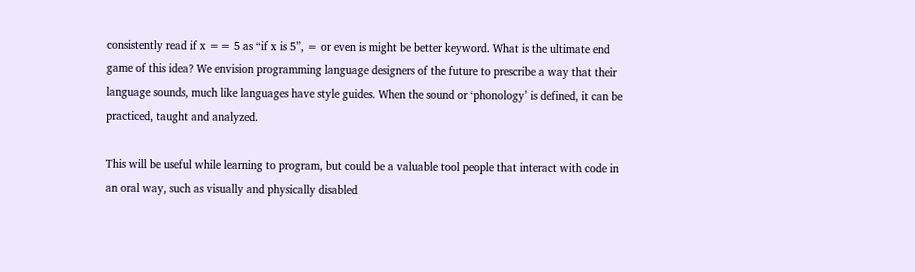consistently read if x == 5 as “if x is 5”, = or even is might be better keyword. What is the ultimate end game of this idea? We envision programming language designers of the future to prescribe a way that their language sounds, much like languages have style guides. When the sound or ‘phonology’ is defined, it can be practiced, taught and analyzed.

This will be useful while learning to program, but could be a valuable tool people that interact with code in an oral way, such as visually and physically disabled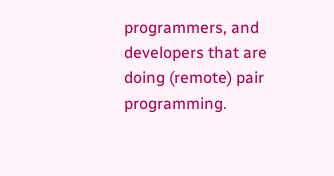programmers, and developers that are doing (remote) pair programming.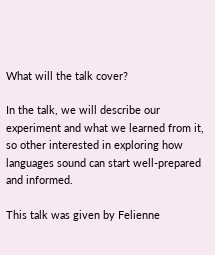What will the talk cover?

In the talk, we will describe our experiment and what we learned from it, so other interested in exploring how languages sound can start well-prepared and informed.

This talk was given by Felienne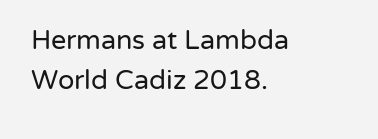Hermans at Lambda World Cadiz 2018.